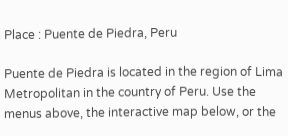Place : Puente de Piedra, Peru

Puente de Piedra is located in the region of Lima Metropolitan in the country of Peru. Use the menus above, the interactive map below, or the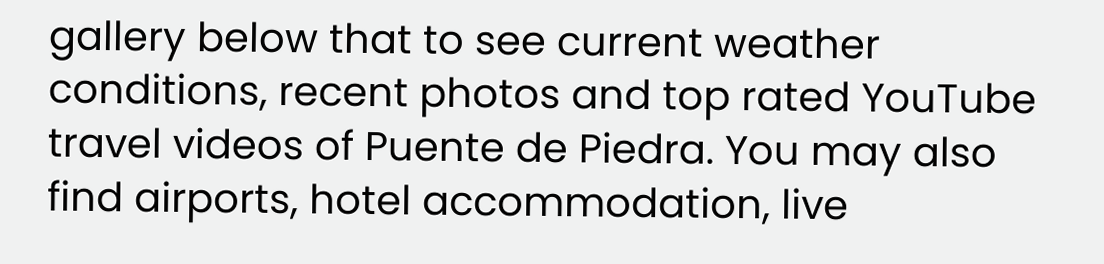gallery below that to see current weather conditions, recent photos and top rated YouTube travel videos of Puente de Piedra. You may also find airports, hotel accommodation, live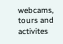webcams, tours and activites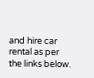and hire car rental as per the links below.